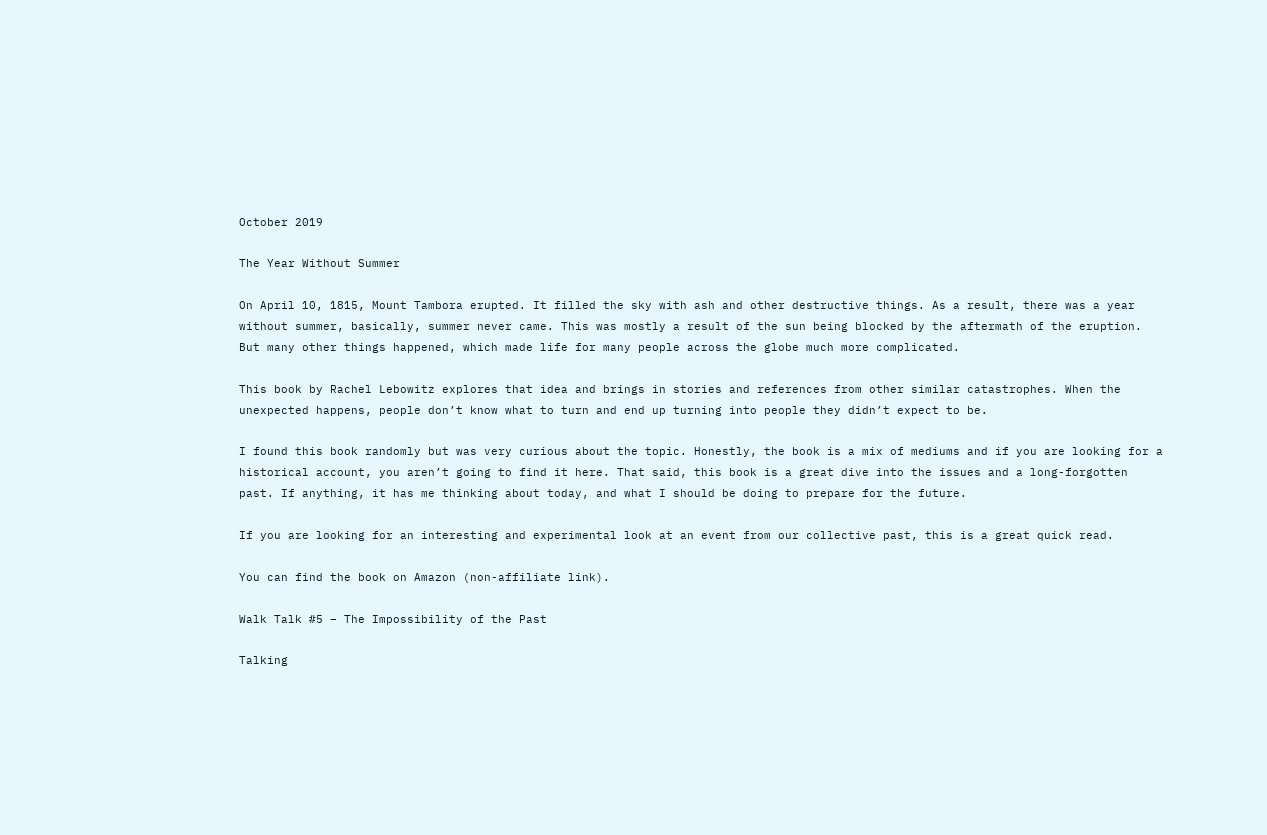October 2019

The Year Without Summer

On April 10, 1815, Mount Tambora erupted. It filled the sky with ash and other destructive things. As a result, there was a year without summer, basically, summer never came. This was mostly a result of the sun being blocked by the aftermath of the eruption. But many other things happened, which made life for many people across the globe much more complicated.

This book by Rachel Lebowitz explores that idea and brings in stories and references from other similar catastrophes. When the unexpected happens, people don’t know what to turn and end up turning into people they didn’t expect to be.

I found this book randomly but was very curious about the topic. Honestly, the book is a mix of mediums and if you are looking for a historical account, you aren’t going to find it here. That said, this book is a great dive into the issues and a long-forgotten past. If anything, it has me thinking about today, and what I should be doing to prepare for the future.

If you are looking for an interesting and experimental look at an event from our collective past, this is a great quick read.

You can find the book on Amazon (non-affiliate link).

Walk Talk #5 – The Impossibility of the Past

Talking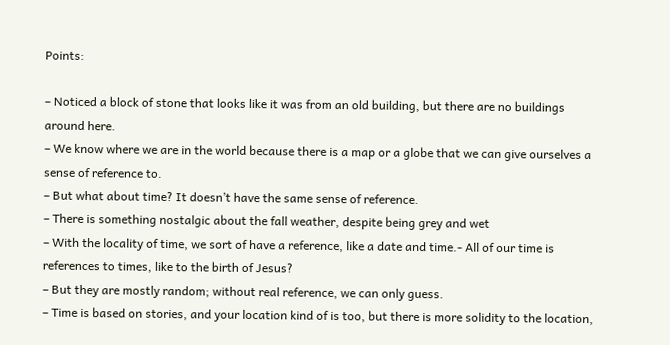Points:

– Noticed a block of stone that looks like it was from an old building, but there are no buildings around here.
– We know where we are in the world because there is a map or a globe that we can give ourselves a sense of reference to.
– But what about time? It doesn’t have the same sense of reference.
– There is something nostalgic about the fall weather, despite being grey and wet
– With the locality of time, we sort of have a reference, like a date and time.- All of our time is references to times, like to the birth of Jesus?
– But they are mostly random; without real reference, we can only guess.
– Time is based on stories, and your location kind of is too, but there is more solidity to the location,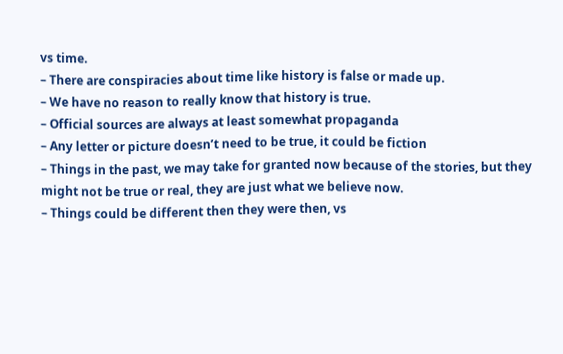vs time.
– There are conspiracies about time like history is false or made up.
– We have no reason to really know that history is true.
– Official sources are always at least somewhat propaganda
– Any letter or picture doesn’t need to be true, it could be fiction
– Things in the past, we may take for granted now because of the stories, but they might not be true or real, they are just what we believe now.
– Things could be different then they were then, vs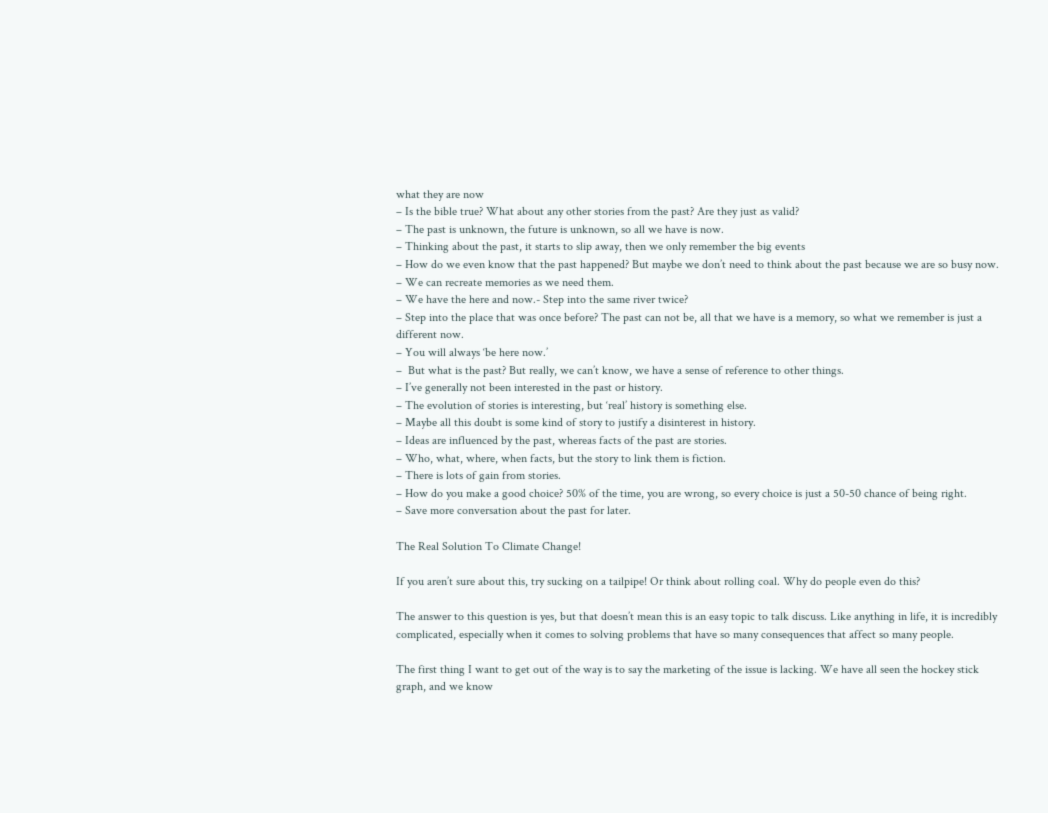what they are now
– Is the bible true? What about any other stories from the past? Are they just as valid?
– The past is unknown, the future is unknown, so all we have is now.
– Thinking about the past, it starts to slip away, then we only remember the big events
– How do we even know that the past happened? But maybe we don’t need to think about the past because we are so busy now.
– We can recreate memories as we need them.
– We have the here and now.- Step into the same river twice?
– Step into the place that was once before? The past can not be, all that we have is a memory, so what we remember is just a different now.
– You will always ‘be here now.’
–  But what is the past? But really, we can’t know, we have a sense of reference to other things.
– I’ve generally not been interested in the past or history.
– The evolution of stories is interesting, but ‘real’ history is something else.
– Maybe all this doubt is some kind of story to justify a disinterest in history.
– Ideas are influenced by the past, whereas facts of the past are stories.
– Who, what, where, when facts, but the story to link them is fiction.
– There is lots of gain from stories.
– How do you make a good choice? 50% of the time, you are wrong, so every choice is just a 50-50 chance of being right.
– Save more conversation about the past for later.

The Real Solution To Climate Change!

If you aren’t sure about this, try sucking on a tailpipe! Or think about rolling coal. Why do people even do this?

The answer to this question is yes, but that doesn’t mean this is an easy topic to talk discuss. Like anything in life, it is incredibly complicated, especially when it comes to solving problems that have so many consequences that affect so many people.

The first thing I want to get out of the way is to say the marketing of the issue is lacking. We have all seen the hockey stick graph, and we know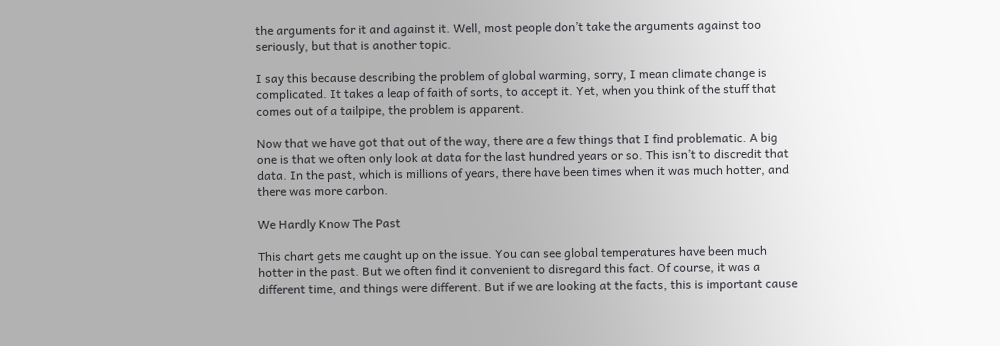the arguments for it and against it. Well, most people don’t take the arguments against too seriously, but that is another topic.

I say this because describing the problem of global warming, sorry, I mean climate change is complicated. It takes a leap of faith of sorts, to accept it. Yet, when you think of the stuff that comes out of a tailpipe, the problem is apparent.

Now that we have got that out of the way, there are a few things that I find problematic. A big one is that we often only look at data for the last hundred years or so. This isn’t to discredit that data. In the past, which is millions of years, there have been times when it was much hotter, and there was more carbon.

We Hardly Know The Past

This chart gets me caught up on the issue. You can see global temperatures have been much hotter in the past. But we often find it convenient to disregard this fact. Of course, it was a different time, and things were different. But if we are looking at the facts, this is important cause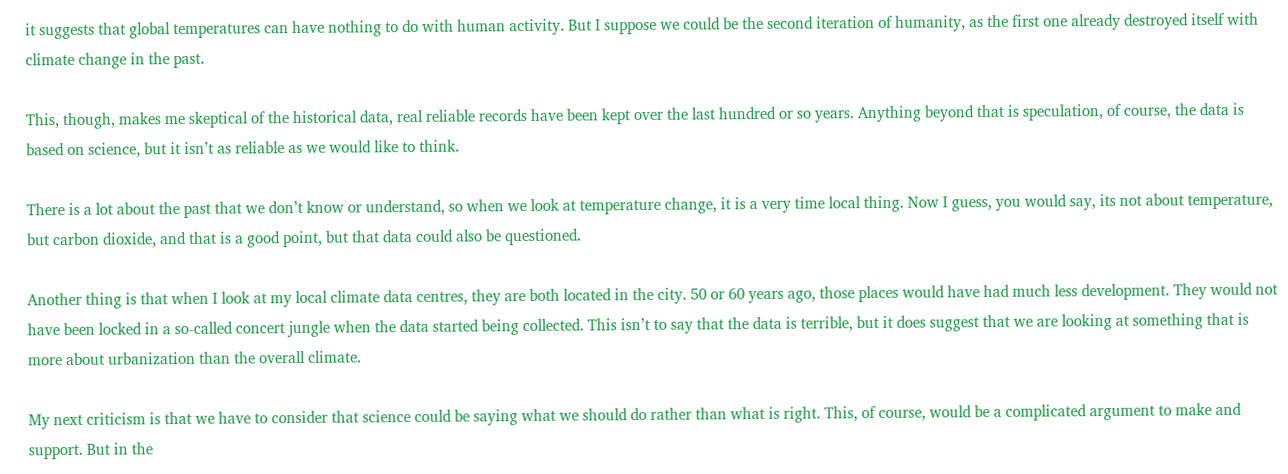it suggests that global temperatures can have nothing to do with human activity. But I suppose we could be the second iteration of humanity, as the first one already destroyed itself with climate change in the past.

This, though, makes me skeptical of the historical data, real reliable records have been kept over the last hundred or so years. Anything beyond that is speculation, of course, the data is based on science, but it isn’t as reliable as we would like to think.

There is a lot about the past that we don’t know or understand, so when we look at temperature change, it is a very time local thing. Now I guess, you would say, its not about temperature, but carbon dioxide, and that is a good point, but that data could also be questioned.

Another thing is that when I look at my local climate data centres, they are both located in the city. 50 or 60 years ago, those places would have had much less development. They would not have been locked in a so-called concert jungle when the data started being collected. This isn’t to say that the data is terrible, but it does suggest that we are looking at something that is more about urbanization than the overall climate.

My next criticism is that we have to consider that science could be saying what we should do rather than what is right. This, of course, would be a complicated argument to make and support. But in the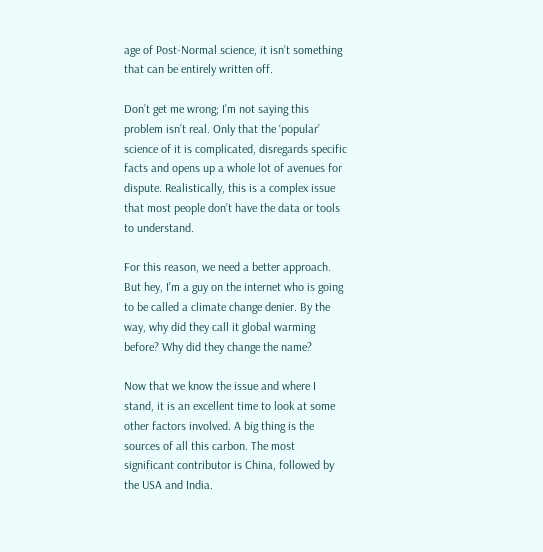age of Post-Normal science, it isn’t something that can be entirely written off.

Don’t get me wrong; I’m not saying this problem isn’t real. Only that the ‘popular’ science of it is complicated, disregards specific facts and opens up a whole lot of avenues for dispute. Realistically, this is a complex issue that most people don’t have the data or tools to understand.

For this reason, we need a better approach. But hey, I’m a guy on the internet who is going to be called a climate change denier. By the way, why did they call it global warming before? Why did they change the name?

Now that we know the issue and where I stand, it is an excellent time to look at some other factors involved. A big thing is the sources of all this carbon. The most significant contributor is China, followed by the USA and India.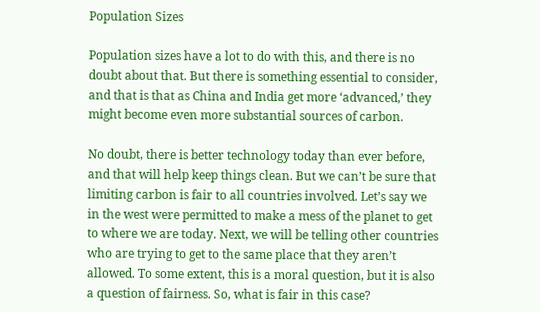Population Sizes

Population sizes have a lot to do with this, and there is no doubt about that. But there is something essential to consider, and that is that as China and India get more ‘advanced,’ they might become even more substantial sources of carbon.

No doubt, there is better technology today than ever before, and that will help keep things clean. But we can’t be sure that limiting carbon is fair to all countries involved. Let’s say we in the west were permitted to make a mess of the planet to get to where we are today. Next, we will be telling other countries who are trying to get to the same place that they aren’t allowed. To some extent, this is a moral question, but it is also a question of fairness. So, what is fair in this case?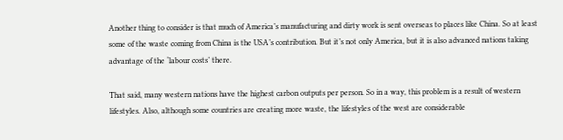Another thing to consider is that much of America’s manufacturing and dirty work is sent overseas to places like China. So at least some of the waste coming from China is the USA’s contribution. But it’s not only America, but it is also advanced nations taking advantage of the ‘labour costs’ there.

That said, many western nations have the highest carbon outputs per person. So in a way, this problem is a result of western lifestyles. Also, although some countries are creating more waste, the lifestyles of the west are considerable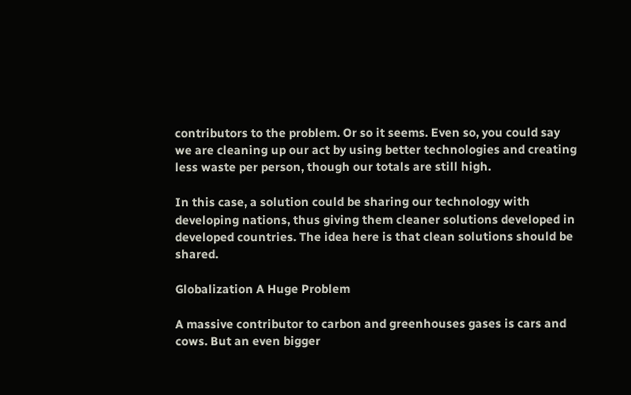contributors to the problem. Or so it seems. Even so, you could say we are cleaning up our act by using better technologies and creating less waste per person, though our totals are still high.

In this case, a solution could be sharing our technology with developing nations, thus giving them cleaner solutions developed in developed countries. The idea here is that clean solutions should be shared.

Globalization A Huge Problem

A massive contributor to carbon and greenhouses gases is cars and cows. But an even bigger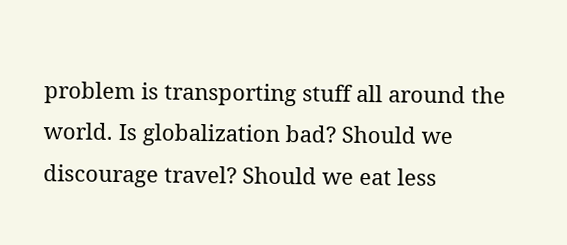problem is transporting stuff all around the world. Is globalization bad? Should we discourage travel? Should we eat less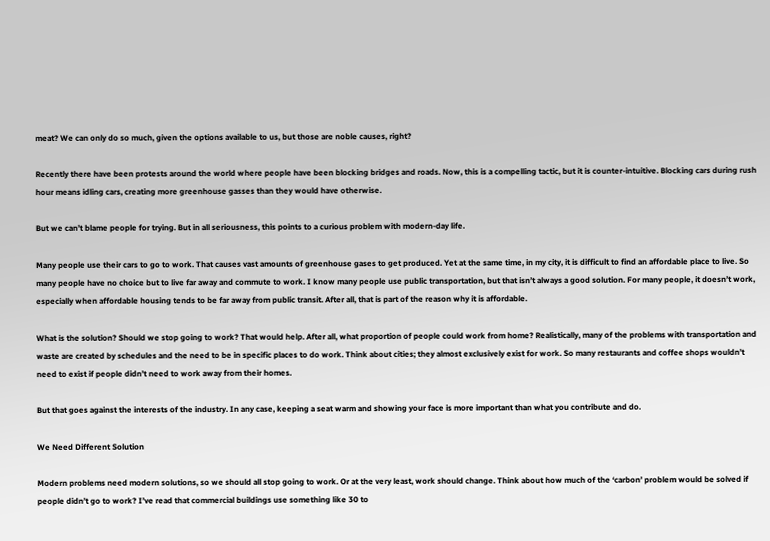meat? We can only do so much, given the options available to us, but those are noble causes, right?

Recently there have been protests around the world where people have been blocking bridges and roads. Now, this is a compelling tactic, but it is counter-intuitive. Blocking cars during rush hour means idling cars, creating more greenhouse gasses than they would have otherwise.

But we can’t blame people for trying. But in all seriousness, this points to a curious problem with modern-day life.

Many people use their cars to go to work. That causes vast amounts of greenhouse gases to get produced. Yet at the same time, in my city, it is difficult to find an affordable place to live. So many people have no choice but to live far away and commute to work. I know many people use public transportation, but that isn’t always a good solution. For many people, it doesn’t work, especially when affordable housing tends to be far away from public transit. After all, that is part of the reason why it is affordable.

What is the solution? Should we stop going to work? That would help. After all, what proportion of people could work from home? Realistically, many of the problems with transportation and waste are created by schedules and the need to be in specific places to do work. Think about cities; they almost exclusively exist for work. So many restaurants and coffee shops wouldn’t need to exist if people didn’t need to work away from their homes.

But that goes against the interests of the industry. In any case, keeping a seat warm and showing your face is more important than what you contribute and do.

We Need Different Solution

Modern problems need modern solutions, so we should all stop going to work. Or at the very least, work should change. Think about how much of the ‘carbon’ problem would be solved if people didn’t go to work? I’ve read that commercial buildings use something like 30 to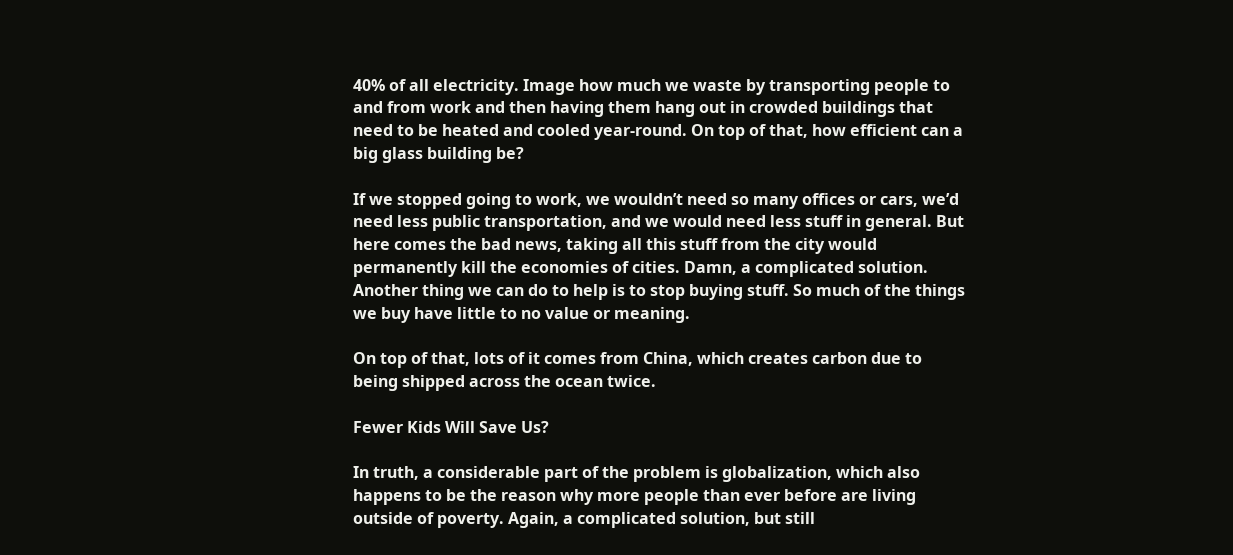40% of all electricity. Image how much we waste by transporting people to and from work and then having them hang out in crowded buildings that need to be heated and cooled year-round. On top of that, how efficient can a big glass building be?

If we stopped going to work, we wouldn’t need so many offices or cars, we’d need less public transportation, and we would need less stuff in general. But here comes the bad news, taking all this stuff from the city would permanently kill the economies of cities. Damn, a complicated solution.
Another thing we can do to help is to stop buying stuff. So much of the things we buy have little to no value or meaning.

On top of that, lots of it comes from China, which creates carbon due to being shipped across the ocean twice.

Fewer Kids Will Save Us?

In truth, a considerable part of the problem is globalization, which also happens to be the reason why more people than ever before are living outside of poverty. Again, a complicated solution, but still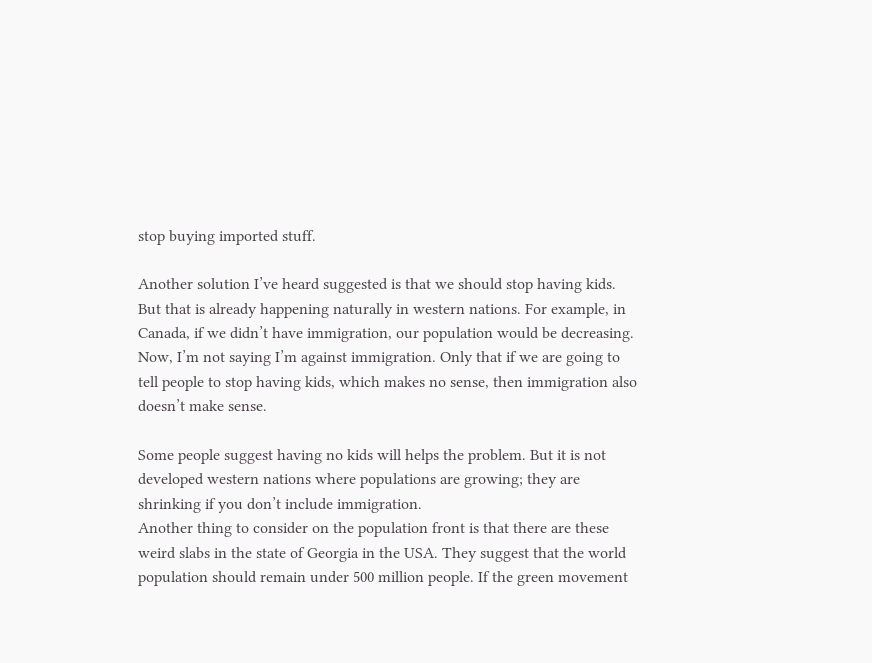stop buying imported stuff.

Another solution I’ve heard suggested is that we should stop having kids. But that is already happening naturally in western nations. For example, in Canada, if we didn’t have immigration, our population would be decreasing. Now, I’m not saying I’m against immigration. Only that if we are going to tell people to stop having kids, which makes no sense, then immigration also doesn’t make sense.

Some people suggest having no kids will helps the problem. But it is not developed western nations where populations are growing; they are shrinking if you don’t include immigration.
Another thing to consider on the population front is that there are these weird slabs in the state of Georgia in the USA. They suggest that the world population should remain under 500 million people. If the green movement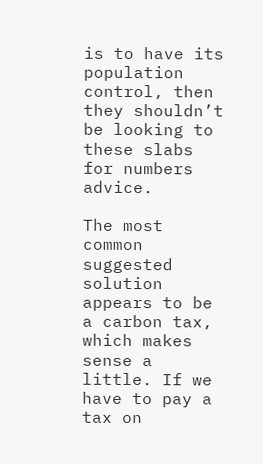is to have its population control, then they shouldn’t be looking to these slabs for numbers advice.

The most common suggested solution appears to be a carbon tax, which makes sense a little. If we have to pay a tax on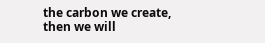the carbon we create, then we will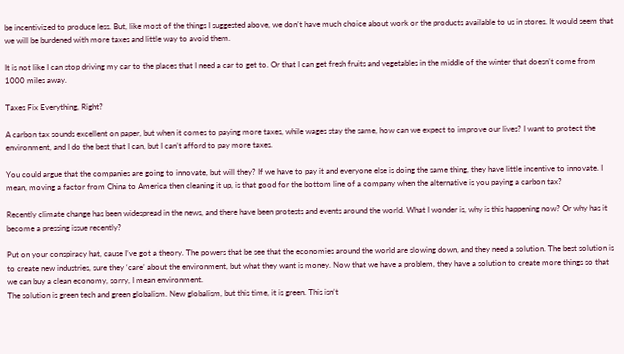be incentivized to produce less. But, like most of the things I suggested above, we don’t have much choice about work or the products available to us in stores. It would seem that we will be burdened with more taxes and little way to avoid them.

It is not like I can stop driving my car to the places that I need a car to get to. Or that I can get fresh fruits and vegetables in the middle of the winter that doesn’t come from 1000 miles away.

Taxes Fix Everything, Right?

A carbon tax sounds excellent on paper, but when it comes to paying more taxes, while wages stay the same, how can we expect to improve our lives? I want to protect the environment, and I do the best that I can, but I can’t afford to pay more taxes.

You could argue that the companies are going to innovate, but will they? If we have to pay it and everyone else is doing the same thing, they have little incentive to innovate. I mean, moving a factor from China to America then cleaning it up, is that good for the bottom line of a company when the alternative is you paying a carbon tax?

Recently climate change has been widespread in the news, and there have been protests and events around the world. What I wonder is, why is this happening now? Or why has it become a pressing issue recently?

Put on your conspiracy hat, cause I’ve got a theory. The powers that be see that the economies around the world are slowing down, and they need a solution. The best solution is to create new industries, sure they ‘care’ about the environment, but what they want is money. Now that we have a problem, they have a solution to create more things so that we can buy a clean economy, sorry, I mean environment.
The solution is green tech and green globalism. New globalism, but this time, it is green. This isn’t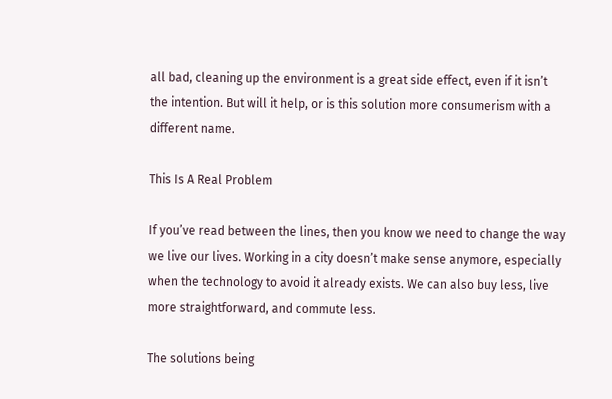all bad, cleaning up the environment is a great side effect, even if it isn’t the intention. But will it help, or is this solution more consumerism with a different name.

This Is A Real Problem

If you’ve read between the lines, then you know we need to change the way we live our lives. Working in a city doesn’t make sense anymore, especially when the technology to avoid it already exists. We can also buy less, live more straightforward, and commute less.

The solutions being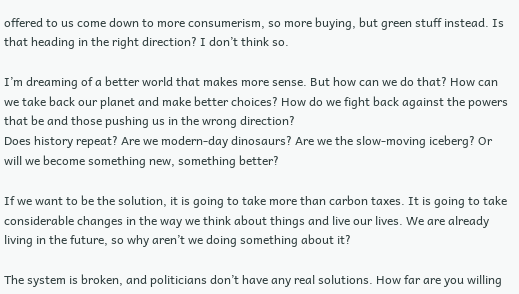offered to us come down to more consumerism, so more buying, but green stuff instead. Is that heading in the right direction? I don’t think so.

I’m dreaming of a better world that makes more sense. But how can we do that? How can we take back our planet and make better choices? How do we fight back against the powers that be and those pushing us in the wrong direction?
Does history repeat? Are we modern-day dinosaurs? Are we the slow-moving iceberg? Or will we become something new, something better?

If we want to be the solution, it is going to take more than carbon taxes. It is going to take considerable changes in the way we think about things and live our lives. We are already living in the future, so why aren’t we doing something about it?

The system is broken, and politicians don’t have any real solutions. How far are you willing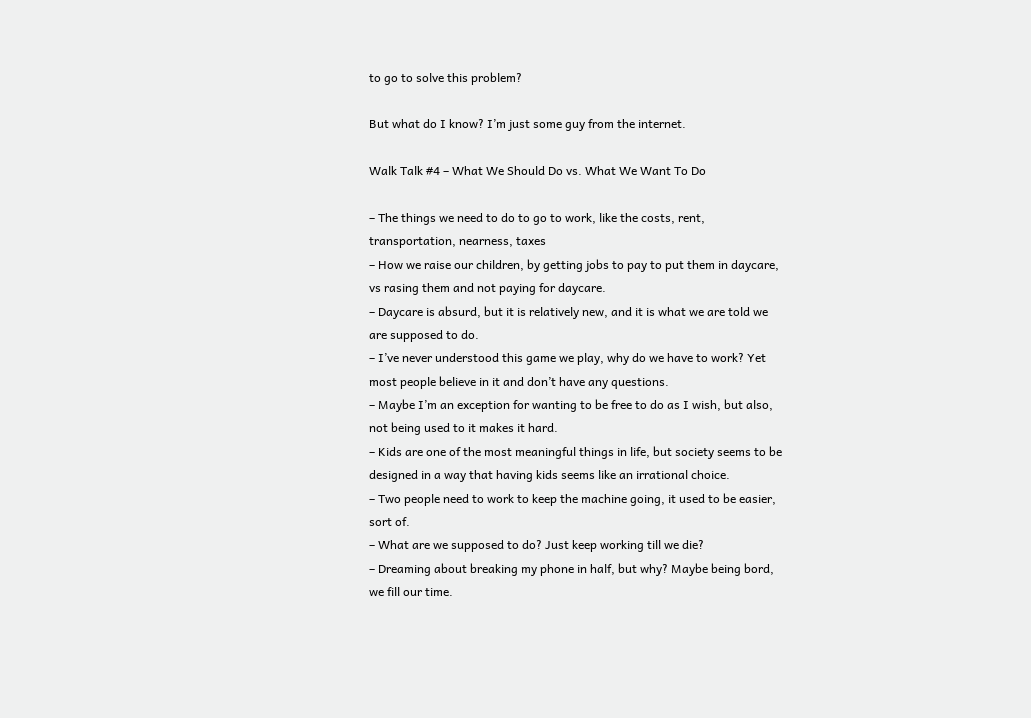to go to solve this problem?

But what do I know? I’m just some guy from the internet.

Walk Talk #4 – What We Should Do vs. What We Want To Do

– The things we need to do to go to work, like the costs, rent, transportation, nearness, taxes
– How we raise our children, by getting jobs to pay to put them in daycare, vs rasing them and not paying for daycare.
– Daycare is absurd, but it is relatively new, and it is what we are told we are supposed to do.
– I’ve never understood this game we play, why do we have to work? Yet most people believe in it and don’t have any questions.
– Maybe I’m an exception for wanting to be free to do as I wish, but also, not being used to it makes it hard.
– Kids are one of the most meaningful things in life, but society seems to be designed in a way that having kids seems like an irrational choice.
– Two people need to work to keep the machine going, it used to be easier, sort of.
– What are we supposed to do? Just keep working till we die?
– Dreaming about breaking my phone in half, but why? Maybe being bord, we fill our time.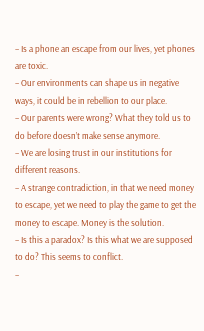– Is a phone an escape from our lives, yet phones are toxic.
– Our environments can shape us in negative ways, it could be in rebellion to our place.
– Our parents were wrong? What they told us to do before doesn’t make sense anymore.
– We are losing trust in our institutions for different reasons.
– A strange contradiction, in that we need money to escape, yet we need to play the game to get the money to escape. Money is the solution.
– Is this a paradox? Is this what we are supposed to do? This seems to conflict.
–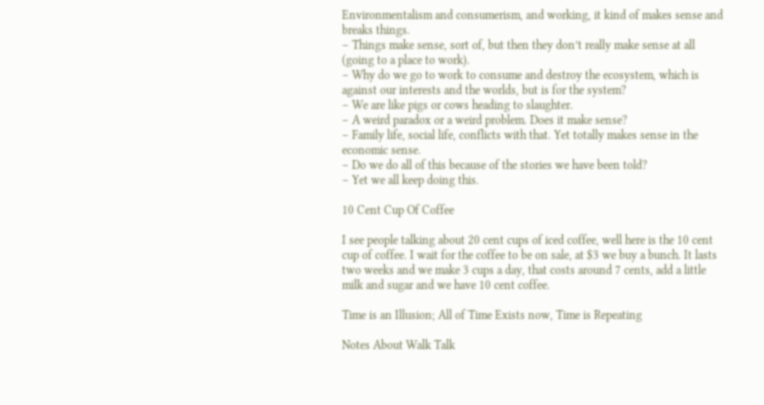Environmentalism and consumerism, and working, it kind of makes sense and breaks things.
– Things make sense, sort of, but then they don’t really make sense at all (going to a place to work).
– Why do we go to work to consume and destroy the ecosystem, which is against our interests and the worlds, but is for the system?
– We are like pigs or cows heading to slaughter.
– A weird paradox or a weird problem. Does it make sense?
– Family life, social life, conflicts with that. Yet totally makes sense in the economic sense.
– Do we do all of this because of the stories we have been told?
– Yet we all keep doing this.

10 Cent Cup Of Coffee

I see people talking about 20 cent cups of iced coffee, well here is the 10 cent cup of coffee. I wait for the coffee to be on sale, at $3 we buy a bunch. It lasts two weeks and we make 3 cups a day, that costs around 7 cents, add a little milk and sugar and we have 10 cent coffee.

Time is an Illusion; All of Time Exists now, Time is Repeating

Notes About Walk Talk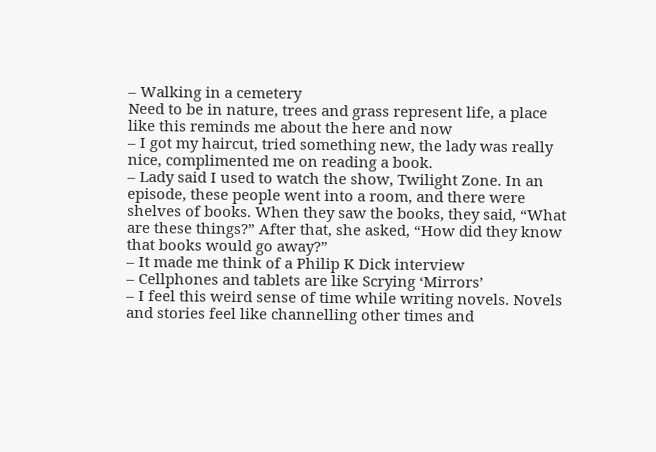– Walking in a cemetery
Need to be in nature, trees and grass represent life, a place like this reminds me about the here and now
– I got my haircut, tried something new, the lady was really nice, complimented me on reading a book.
– Lady said I used to watch the show, Twilight Zone. In an episode, these people went into a room, and there were shelves of books. When they saw the books, they said, “What are these things?” After that, she asked, “How did they know that books would go away?”
– It made me think of a Philip K Dick interview
– Cellphones and tablets are like Scrying ‘Mirrors’
– I feel this weird sense of time while writing novels. Novels and stories feel like channelling other times and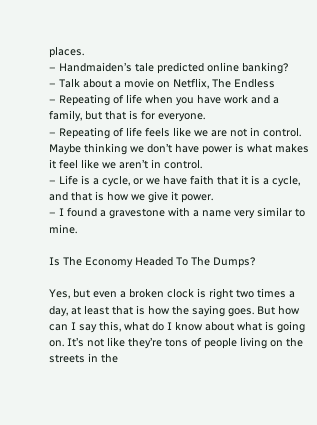places.
– Handmaiden’s tale predicted online banking?
– Talk about a movie on Netflix, The Endless
– Repeating of life when you have work and a family, but that is for everyone.
– Repeating of life feels like we are not in control. Maybe thinking we don’t have power is what makes it feel like we aren’t in control.
– Life is a cycle, or we have faith that it is a cycle, and that is how we give it power.
– I found a gravestone with a name very similar to mine.

Is The Economy Headed To The Dumps?

Yes, but even a broken clock is right two times a day, at least that is how the saying goes. But how can I say this, what do I know about what is going on. It’s not like they’re tons of people living on the streets in the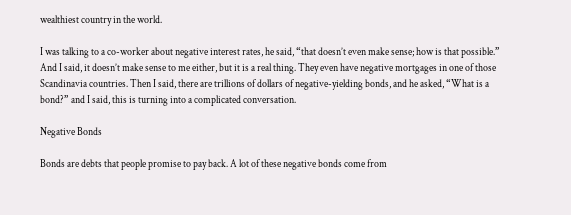wealthiest country in the world.

I was talking to a co-worker about negative interest rates, he said, “that doesn’t even make sense; how is that possible.” And I said, it doesn’t make sense to me either, but it is a real thing. They even have negative mortgages in one of those Scandinavia countries. Then I said, there are trillions of dollars of negative-yielding bonds, and he asked, “What is a bond?” and I said, this is turning into a complicated conversation.

Negative Bonds

Bonds are debts that people promise to pay back. A lot of these negative bonds come from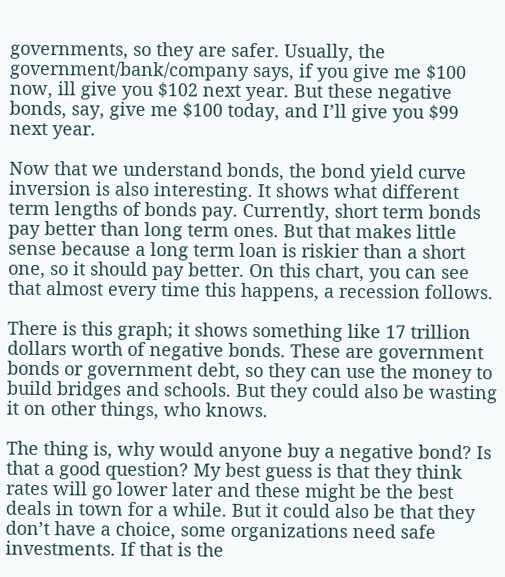governments, so they are safer. Usually, the government/bank/company says, if you give me $100 now, ill give you $102 next year. But these negative bonds, say, give me $100 today, and I’ll give you $99 next year.

Now that we understand bonds, the bond yield curve inversion is also interesting. It shows what different term lengths of bonds pay. Currently, short term bonds pay better than long term ones. But that makes little sense because a long term loan is riskier than a short one, so it should pay better. On this chart, you can see that almost every time this happens, a recession follows.

There is this graph; it shows something like 17 trillion dollars worth of negative bonds. These are government bonds or government debt, so they can use the money to build bridges and schools. But they could also be wasting it on other things, who knows.

The thing is, why would anyone buy a negative bond? Is that a good question? My best guess is that they think rates will go lower later and these might be the best deals in town for a while. But it could also be that they don’t have a choice, some organizations need safe investments. If that is the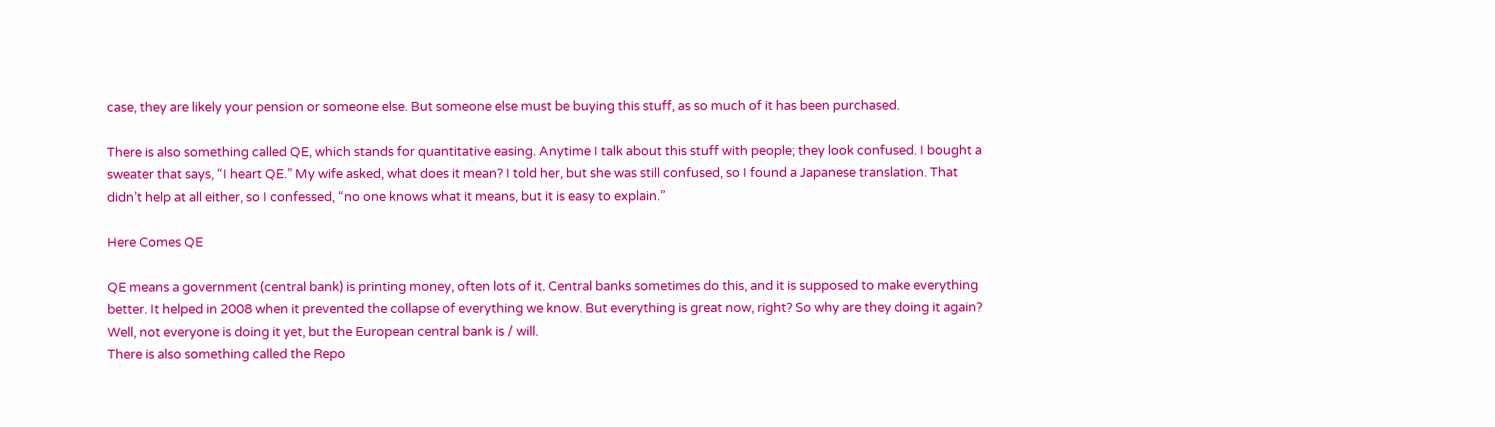case, they are likely your pension or someone else. But someone else must be buying this stuff, as so much of it has been purchased.

There is also something called QE, which stands for quantitative easing. Anytime I talk about this stuff with people; they look confused. I bought a sweater that says, “I heart QE.” My wife asked, what does it mean? I told her, but she was still confused, so I found a Japanese translation. That didn’t help at all either, so I confessed, “no one knows what it means, but it is easy to explain.”

Here Comes QE

QE means a government (central bank) is printing money, often lots of it. Central banks sometimes do this, and it is supposed to make everything better. It helped in 2008 when it prevented the collapse of everything we know. But everything is great now, right? So why are they doing it again? Well, not everyone is doing it yet, but the European central bank is / will.
There is also something called the Repo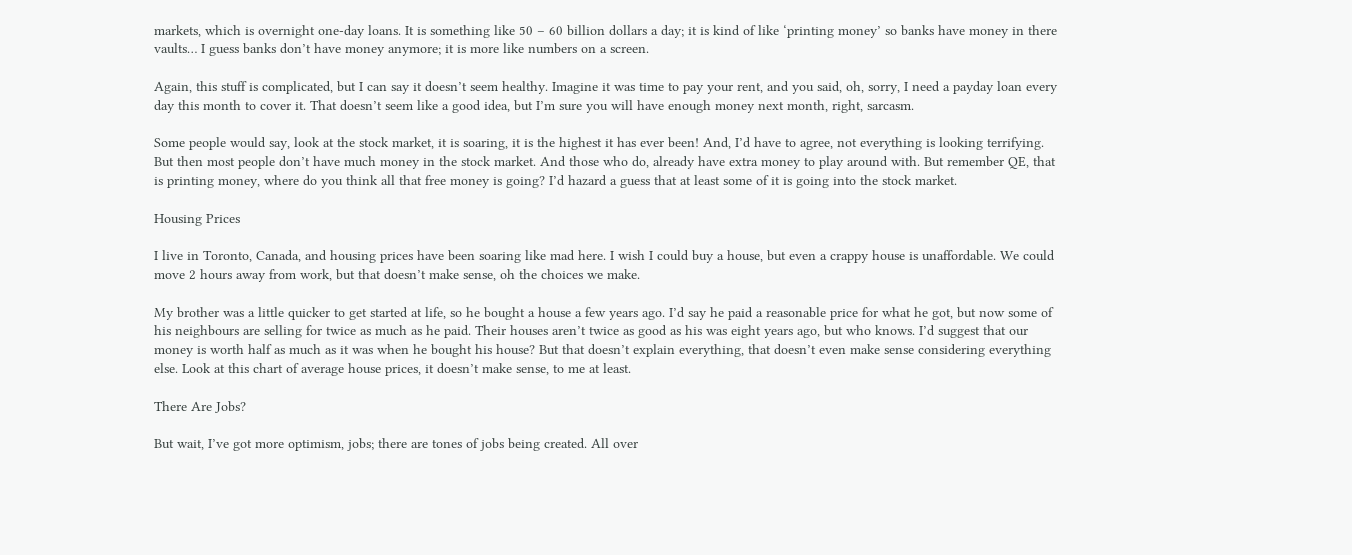markets, which is overnight one-day loans. It is something like 50 – 60 billion dollars a day; it is kind of like ‘printing money’ so banks have money in there vaults… I guess banks don’t have money anymore; it is more like numbers on a screen.

Again, this stuff is complicated, but I can say it doesn’t seem healthy. Imagine it was time to pay your rent, and you said, oh, sorry, I need a payday loan every day this month to cover it. That doesn’t seem like a good idea, but I’m sure you will have enough money next month, right, sarcasm.

Some people would say, look at the stock market, it is soaring, it is the highest it has ever been! And, I’d have to agree, not everything is looking terrifying. But then most people don’t have much money in the stock market. And those who do, already have extra money to play around with. But remember QE, that is printing money, where do you think all that free money is going? I’d hazard a guess that at least some of it is going into the stock market.

Housing Prices

I live in Toronto, Canada, and housing prices have been soaring like mad here. I wish I could buy a house, but even a crappy house is unaffordable. We could move 2 hours away from work, but that doesn’t make sense, oh the choices we make.

My brother was a little quicker to get started at life, so he bought a house a few years ago. I’d say he paid a reasonable price for what he got, but now some of his neighbours are selling for twice as much as he paid. Their houses aren’t twice as good as his was eight years ago, but who knows. I’d suggest that our money is worth half as much as it was when he bought his house? But that doesn’t explain everything, that doesn’t even make sense considering everything else. Look at this chart of average house prices, it doesn’t make sense, to me at least.

There Are Jobs?

But wait, I’ve got more optimism, jobs; there are tones of jobs being created. All over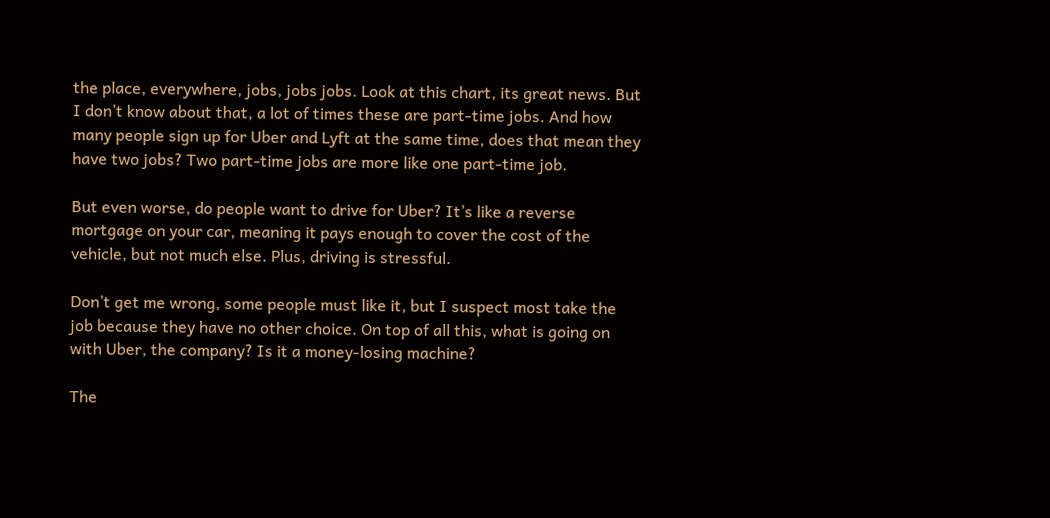the place, everywhere, jobs, jobs jobs. Look at this chart, its great news. But I don’t know about that, a lot of times these are part-time jobs. And how many people sign up for Uber and Lyft at the same time, does that mean they have two jobs? Two part-time jobs are more like one part-time job.

But even worse, do people want to drive for Uber? It’s like a reverse mortgage on your car, meaning it pays enough to cover the cost of the vehicle, but not much else. Plus, driving is stressful.

Don’t get me wrong, some people must like it, but I suspect most take the job because they have no other choice. On top of all this, what is going on with Uber, the company? Is it a money-losing machine?

The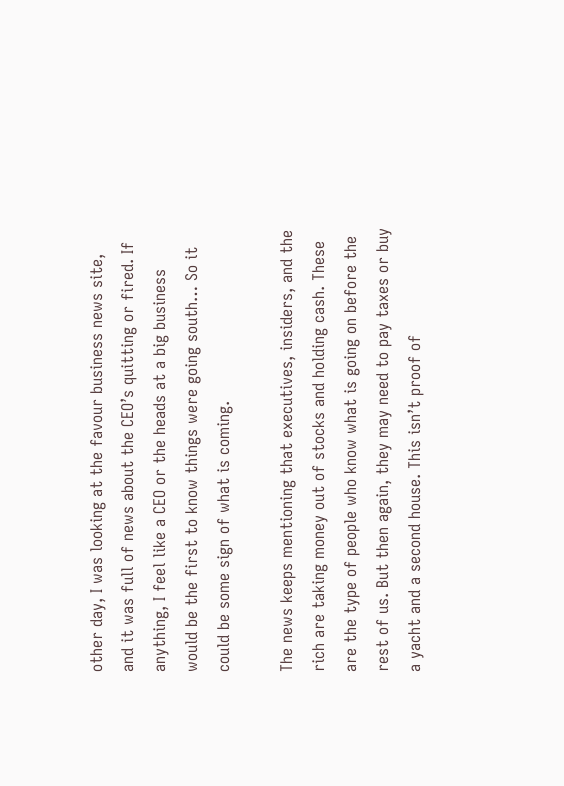other day, I was looking at the favour business news site, and it was full of news about the CEO’s quitting or fired. If anything, I feel like a CEO or the heads at a big business would be the first to know things were going south… So it could be some sign of what is coming.

The news keeps mentioning that executives, insiders, and the rich are taking money out of stocks and holding cash. These are the type of people who know what is going on before the rest of us. But then again, they may need to pay taxes or buy a yacht and a second house. This isn’t proof of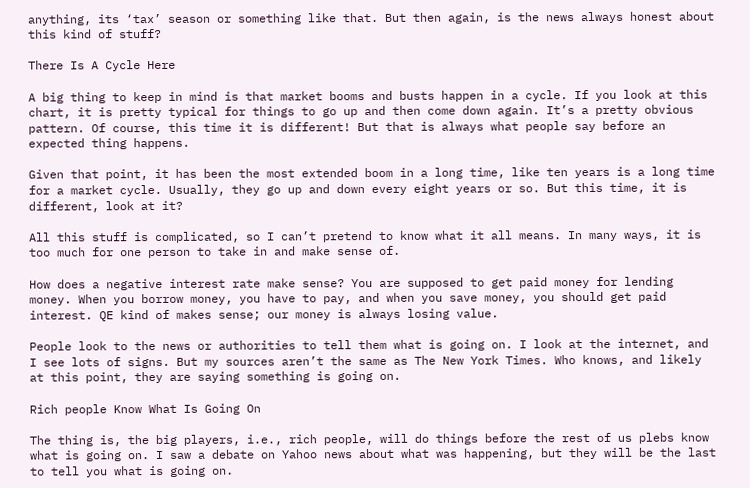anything, its ‘tax’ season or something like that. But then again, is the news always honest about this kind of stuff?

There Is A Cycle Here

A big thing to keep in mind is that market booms and busts happen in a cycle. If you look at this chart, it is pretty typical for things to go up and then come down again. It’s a pretty obvious pattern. Of course, this time it is different! But that is always what people say before an expected thing happens.

Given that point, it has been the most extended boom in a long time, like ten years is a long time for a market cycle. Usually, they go up and down every eight years or so. But this time, it is different, look at it?

All this stuff is complicated, so I can’t pretend to know what it all means. In many ways, it is too much for one person to take in and make sense of.

How does a negative interest rate make sense? You are supposed to get paid money for lending money. When you borrow money, you have to pay, and when you save money, you should get paid interest. QE kind of makes sense; our money is always losing value.

People look to the news or authorities to tell them what is going on. I look at the internet, and I see lots of signs. But my sources aren’t the same as The New York Times. Who knows, and likely at this point, they are saying something is going on.

Rich people Know What Is Going On

The thing is, the big players, i.e., rich people, will do things before the rest of us plebs know what is going on. I saw a debate on Yahoo news about what was happening, but they will be the last to tell you what is going on.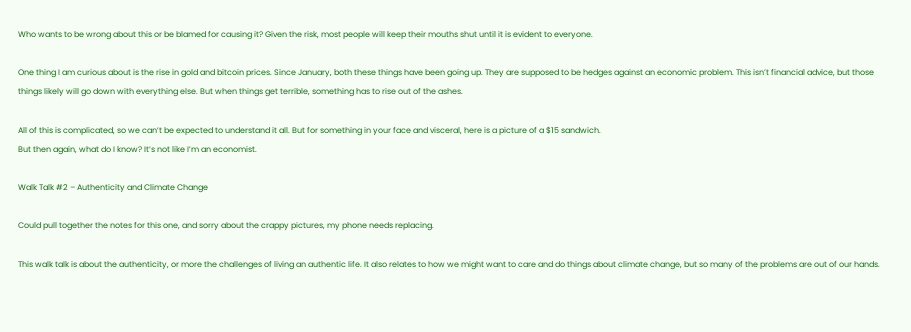Who wants to be wrong about this or be blamed for causing it? Given the risk, most people will keep their mouths shut until it is evident to everyone.

One thing I am curious about is the rise in gold and bitcoin prices. Since January, both these things have been going up. They are supposed to be hedges against an economic problem. This isn’t financial advice, but those things likely will go down with everything else. But when things get terrible, something has to rise out of the ashes.

All of this is complicated, so we can’t be expected to understand it all. But for something in your face and visceral, here is a picture of a $15 sandwich.
But then again, what do I know? It’s not like I’m an economist.

Walk Talk #2 – Authenticity and Climate Change

Could pull together the notes for this one, and sorry about the crappy pictures, my phone needs replacing.

This walk talk is about the authenticity, or more the challenges of living an authentic life. It also relates to how we might want to care and do things about climate change, but so many of the problems are out of our hands.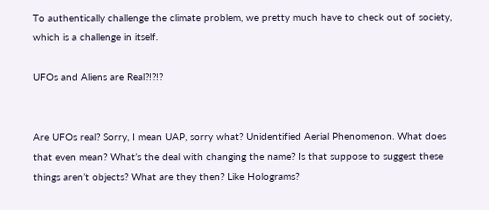To authentically challenge the climate problem, we pretty much have to check out of society, which is a challenge in itself.

UFOs and Aliens are Real?!?!?


Are UFOs real? Sorry, I mean UAP, sorry what? Unidentified Aerial Phenomenon. What does that even mean? What’s the deal with changing the name? Is that suppose to suggest these things aren’t objects? What are they then? Like Holograms?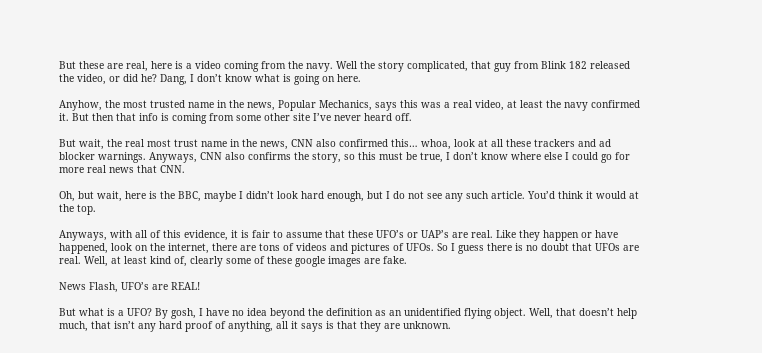But these are real, here is a video coming from the navy. Well the story complicated, that guy from Blink 182 released the video, or did he? Dang, I don’t know what is going on here.

Anyhow, the most trusted name in the news, Popular Mechanics, says this was a real video, at least the navy confirmed it. But then that info is coming from some other site I’ve never heard off.

But wait, the real most trust name in the news, CNN also confirmed this… whoa, look at all these trackers and ad blocker warnings. Anyways, CNN also confirms the story, so this must be true, I don’t know where else I could go for more real news that CNN.

Oh, but wait, here is the BBC, maybe I didn’t look hard enough, but I do not see any such article. You’d think it would at the top.

Anyways, with all of this evidence, it is fair to assume that these UFO’s or UAP’s are real. Like they happen or have happened, look on the internet, there are tons of videos and pictures of UFOs. So I guess there is no doubt that UFOs are real. Well, at least kind of, clearly some of these google images are fake.

News Flash, UFO’s are REAL!

But what is a UFO? By gosh, I have no idea beyond the definition as an unidentified flying object. Well, that doesn’t help much, that isn’t any hard proof of anything, all it says is that they are unknown.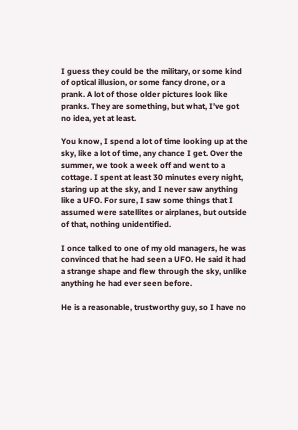I guess they could be the military, or some kind of optical illusion, or some fancy drone, or a prank. A lot of those older pictures look like pranks. They are something, but what, I’ve got no idea, yet at least.

You know, I spend a lot of time looking up at the sky, like a lot of time, any chance I get. Over the summer, we took a week off and went to a cottage. I spent at least 30 minutes every night, staring up at the sky, and I never saw anything like a UFO. For sure, I saw some things that I assumed were satellites or airplanes, but outside of that, nothing unidentified.

I once talked to one of my old managers, he was convinced that he had seen a UFO. He said it had a strange shape and flew through the sky, unlike anything he had ever seen before.

He is a reasonable, trustworthy guy, so I have no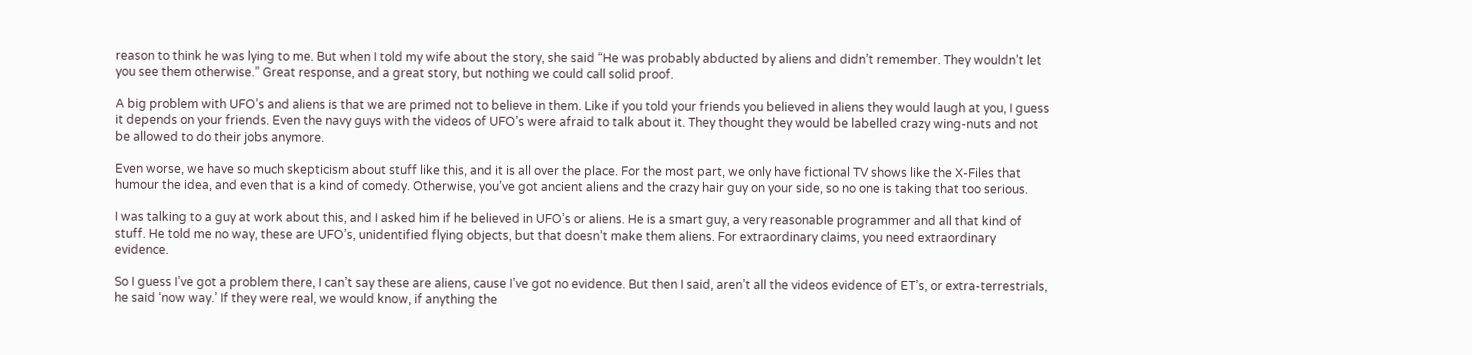reason to think he was lying to me. But when I told my wife about the story, she said “He was probably abducted by aliens and didn’t remember. They wouldn’t let you see them otherwise.” Great response, and a great story, but nothing we could call solid proof.

A big problem with UFO’s and aliens is that we are primed not to believe in them. Like if you told your friends you believed in aliens they would laugh at you, I guess it depends on your friends. Even the navy guys with the videos of UFO’s were afraid to talk about it. They thought they would be labelled crazy wing-nuts and not be allowed to do their jobs anymore.

Even worse, we have so much skepticism about stuff like this, and it is all over the place. For the most part, we only have fictional TV shows like the X-Files that humour the idea, and even that is a kind of comedy. Otherwise, you’ve got ancient aliens and the crazy hair guy on your side, so no one is taking that too serious.

I was talking to a guy at work about this, and I asked him if he believed in UFO’s or aliens. He is a smart guy, a very reasonable programmer and all that kind of stuff. He told me no way, these are UFO’s, unidentified flying objects, but that doesn’t make them aliens. For extraordinary claims, you need extraordinary evidence.

So I guess I’ve got a problem there, I can’t say these are aliens, cause I’ve got no evidence. But then I said, aren’t all the videos evidence of ET’s, or extra-terrestrials, he said ‘now way.’ If they were real, we would know, if anything the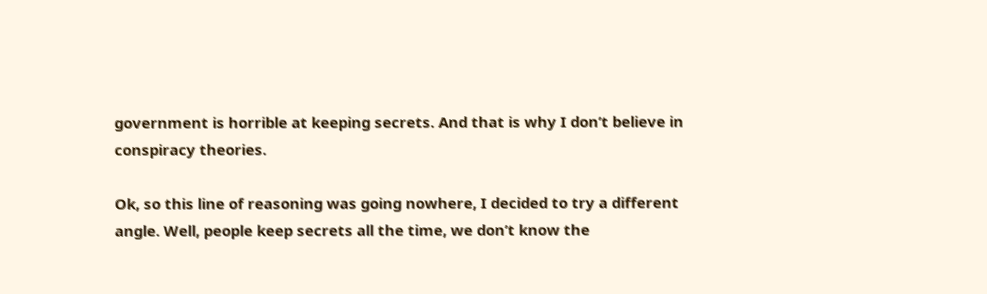government is horrible at keeping secrets. And that is why I don’t believe in conspiracy theories.

Ok, so this line of reasoning was going nowhere, I decided to try a different angle. Well, people keep secrets all the time, we don’t know the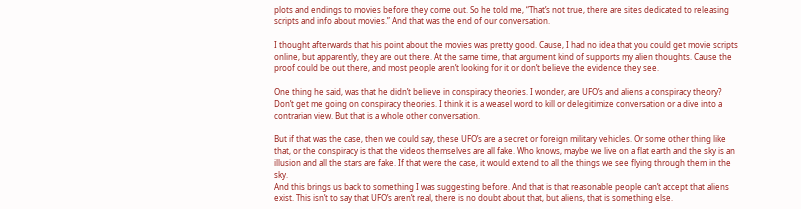plots and endings to movies before they come out. So he told me, “That’s not true, there are sites dedicated to releasing scripts and info about movies.” And that was the end of our conversation.

I thought afterwards that his point about the movies was pretty good. Cause, I had no idea that you could get movie scripts online, but apparently, they are out there. At the same time, that argument kind of supports my alien thoughts. Cause the proof could be out there, and most people aren’t looking for it or don’t believe the evidence they see.

One thing he said, was that he didn’t believe in conspiracy theories. I wonder, are UFO’s and aliens a conspiracy theory? Don’t get me going on conspiracy theories. I think it is a weasel word to kill or delegitimize conversation or a dive into a contrarian view. But that is a whole other conversation.

But if that was the case, then we could say, these UFO’s are a secret or foreign military vehicles. Or some other thing like that, or the conspiracy is that the videos themselves are all fake. Who knows, maybe we live on a flat earth and the sky is an illusion and all the stars are fake. If that were the case, it would extend to all the things we see flying through them in the sky.
And this brings us back to something I was suggesting before. And that is that reasonable people can’t accept that aliens exist. This isn’t to say that UFO’s aren’t real, there is no doubt about that, but aliens, that is something else.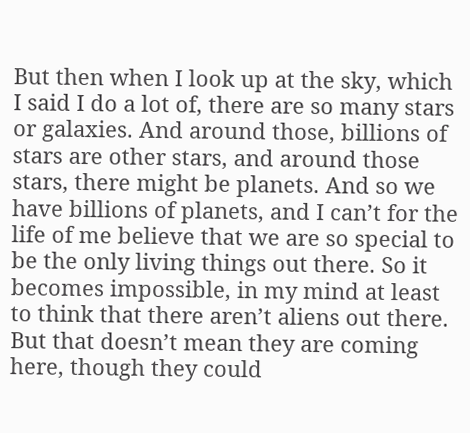But then when I look up at the sky, which I said I do a lot of, there are so many stars or galaxies. And around those, billions of stars are other stars, and around those stars, there might be planets. And so we have billions of planets, and I can’t for the life of me believe that we are so special to be the only living things out there. So it becomes impossible, in my mind at least to think that there aren’t aliens out there. But that doesn’t mean they are coming here, though they could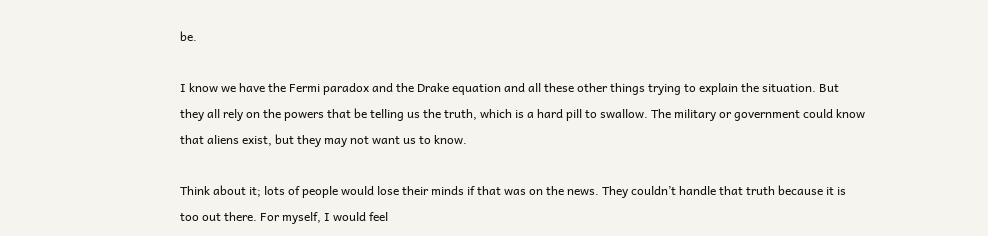be.

I know we have the Fermi paradox and the Drake equation and all these other things trying to explain the situation. But they all rely on the powers that be telling us the truth, which is a hard pill to swallow. The military or government could know that aliens exist, but they may not want us to know.

Think about it; lots of people would lose their minds if that was on the news. They couldn’t handle that truth because it is too out there. For myself, I would feel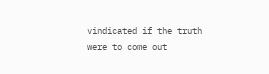vindicated if the truth were to come out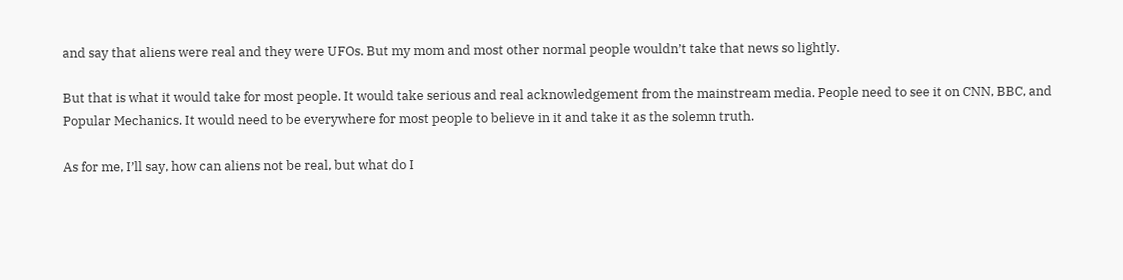and say that aliens were real and they were UFOs. But my mom and most other normal people wouldn’t take that news so lightly.

But that is what it would take for most people. It would take serious and real acknowledgement from the mainstream media. People need to see it on CNN, BBC, and Popular Mechanics. It would need to be everywhere for most people to believe in it and take it as the solemn truth.

As for me, I’ll say, how can aliens not be real, but what do I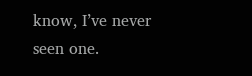know, I’ve never seen one.